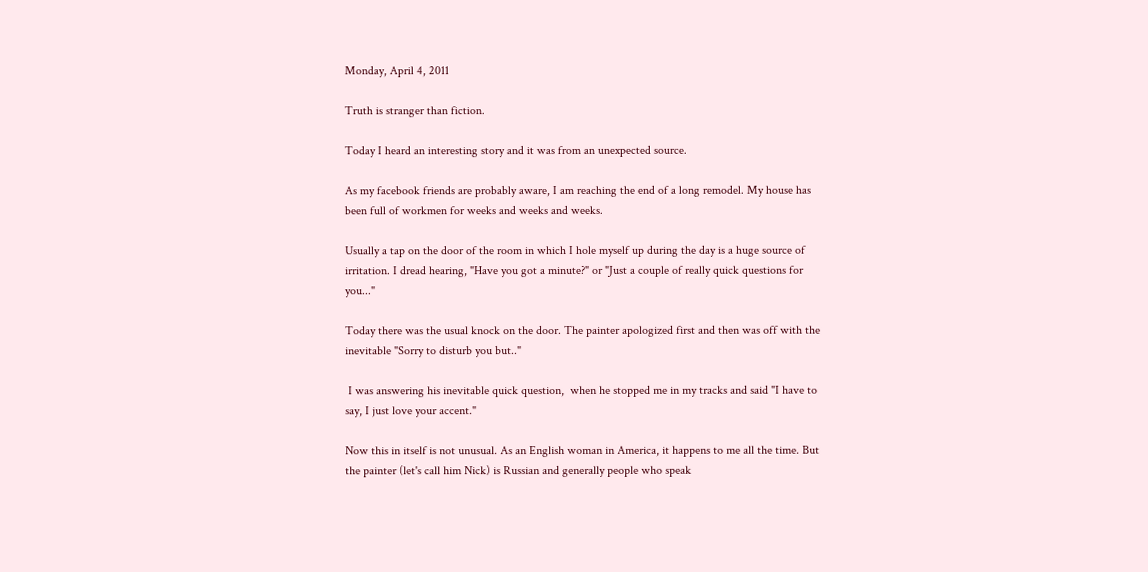Monday, April 4, 2011

Truth is stranger than fiction.

Today I heard an interesting story and it was from an unexpected source.

As my facebook friends are probably aware, I am reaching the end of a long remodel. My house has been full of workmen for weeks and weeks and weeks.

Usually a tap on the door of the room in which I hole myself up during the day is a huge source of irritation. I dread hearing, "Have you got a minute?" or "Just a couple of really quick questions for you..."

Today there was the usual knock on the door. The painter apologized first and then was off with the inevitable "Sorry to disturb you but.."

 I was answering his inevitable quick question,  when he stopped me in my tracks and said "I have to say, I just love your accent."

Now this in itself is not unusual. As an English woman in America, it happens to me all the time. But the painter (let's call him Nick) is Russian and generally people who speak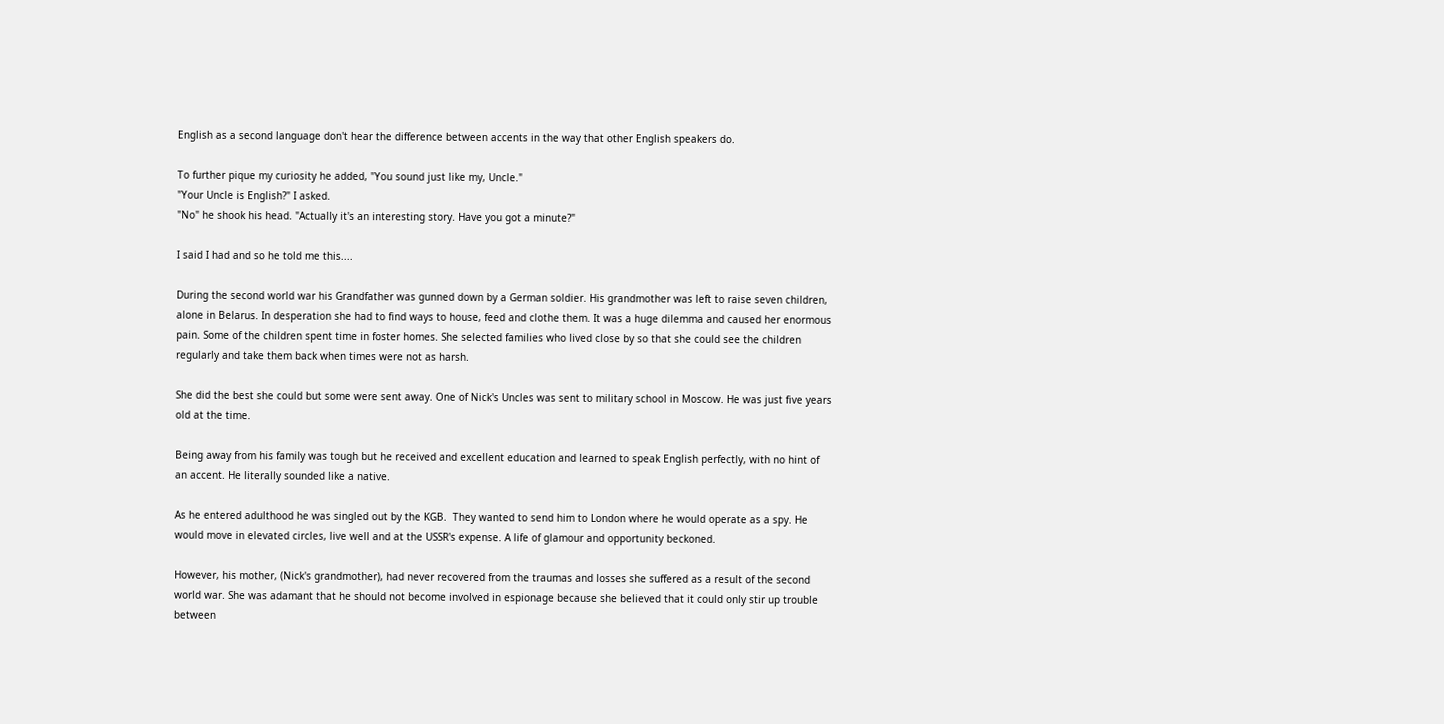English as a second language don't hear the difference between accents in the way that other English speakers do.

To further pique my curiosity he added, "You sound just like my, Uncle."
"Your Uncle is English?" I asked.
"No" he shook his head. "Actually it's an interesting story. Have you got a minute?"

I said I had and so he told me this....

During the second world war his Grandfather was gunned down by a German soldier. His grandmother was left to raise seven children, alone in Belarus. In desperation she had to find ways to house, feed and clothe them. It was a huge dilemma and caused her enormous pain. Some of the children spent time in foster homes. She selected families who lived close by so that she could see the children regularly and take them back when times were not as harsh.

She did the best she could but some were sent away. One of Nick's Uncles was sent to military school in Moscow. He was just five years old at the time.

Being away from his family was tough but he received and excellent education and learned to speak English perfectly, with no hint of an accent. He literally sounded like a native.

As he entered adulthood he was singled out by the KGB.  They wanted to send him to London where he would operate as a spy. He would move in elevated circles, live well and at the USSR's expense. A life of glamour and opportunity beckoned.

However, his mother, (Nick's grandmother), had never recovered from the traumas and losses she suffered as a result of the second world war. She was adamant that he should not become involved in espionage because she believed that it could only stir up trouble between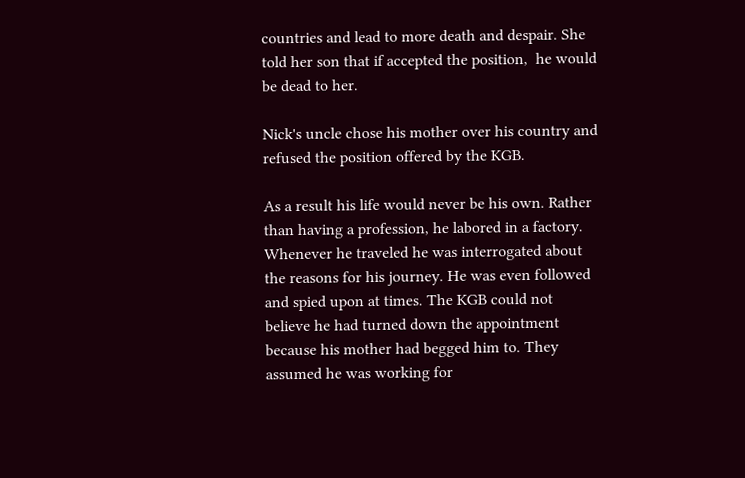countries and lead to more death and despair. She told her son that if accepted the position,  he would be dead to her.

Nick's uncle chose his mother over his country and refused the position offered by the KGB.

As a result his life would never be his own. Rather than having a profession, he labored in a factory. Whenever he traveled he was interrogated about the reasons for his journey. He was even followed and spied upon at times. The KGB could not believe he had turned down the appointment because his mother had begged him to. They assumed he was working for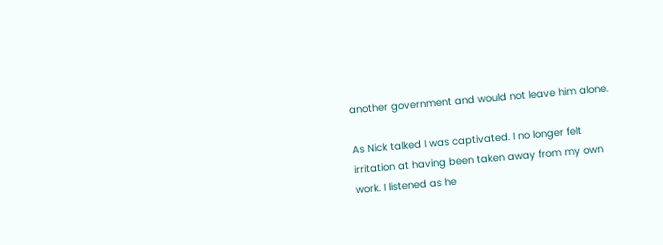another government and would not leave him alone.

As Nick talked I was captivated. I no longer felt irritation at having been taken away from my own work. I listened as he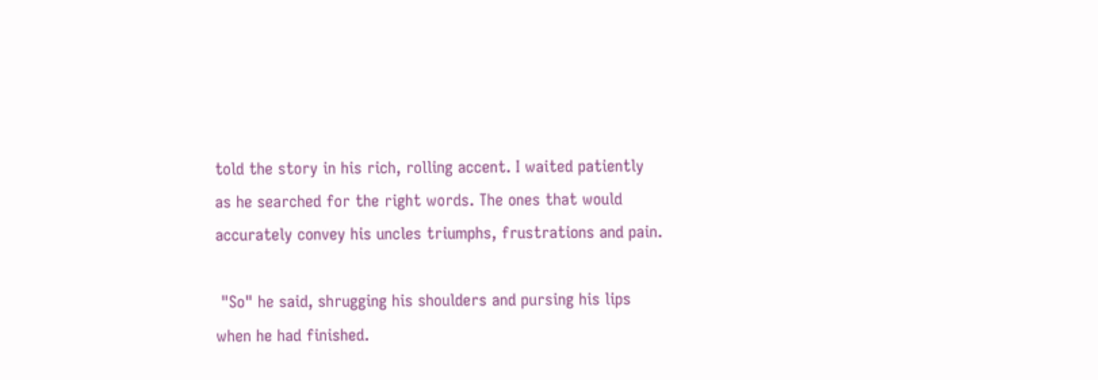told the story in his rich, rolling accent. I waited patiently as he searched for the right words. The ones that would accurately convey his uncles triumphs, frustrations and pain.

 "So" he said, shrugging his shoulders and pursing his lips when he had finished.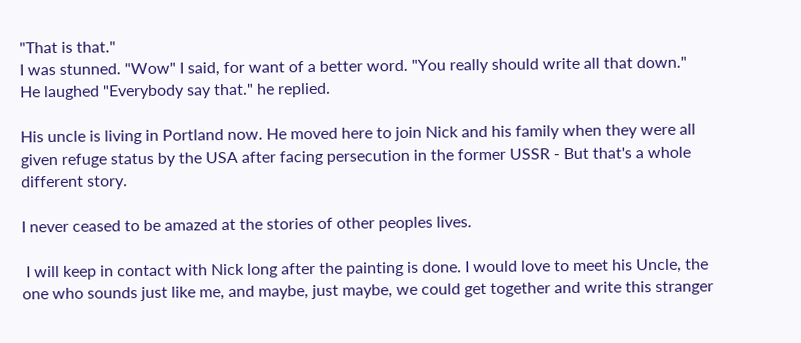"That is that."
I was stunned. "Wow" I said, for want of a better word. "You really should write all that down."
He laughed "Everybody say that." he replied.

His uncle is living in Portland now. He moved here to join Nick and his family when they were all given refuge status by the USA after facing persecution in the former USSR - But that's a whole different story.

I never ceased to be amazed at the stories of other peoples lives.

 I will keep in contact with Nick long after the painting is done. I would love to meet his Uncle, the one who sounds just like me, and maybe, just maybe, we could get together and write this stranger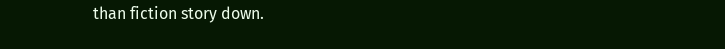than fiction story down.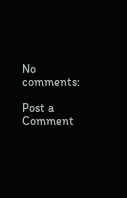No comments:

Post a Comment